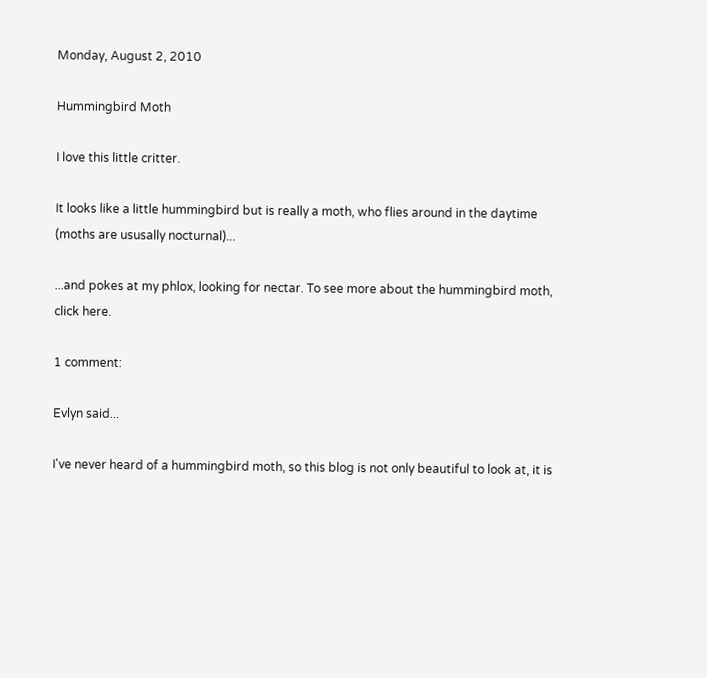Monday, August 2, 2010

Hummingbird Moth

I love this little critter.

It looks like a little hummingbird but is really a moth, who flies around in the daytime (moths are ususally nocturnal)...

...and pokes at my phlox, looking for nectar. To see more about the hummingbird moth, click here.

1 comment:

Evlyn said...

I've never heard of a hummingbird moth, so this blog is not only beautiful to look at, it is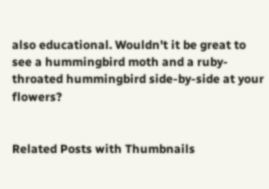also educational. Wouldn't it be great to see a hummingbird moth and a ruby-throated hummingbird side-by-side at your flowers?


Related Posts with Thumbnails